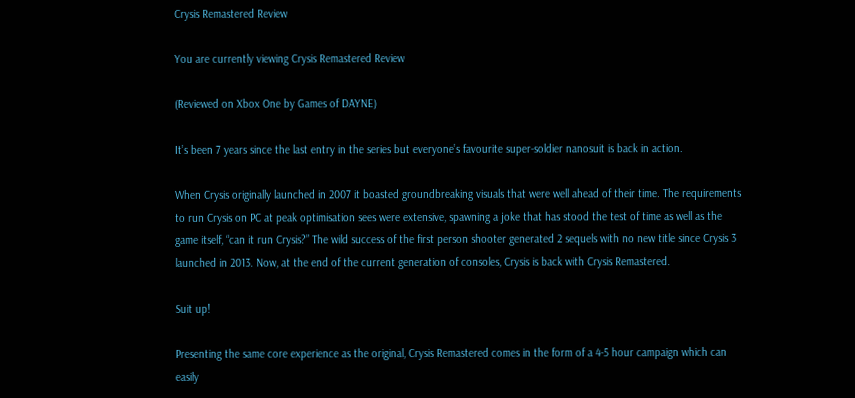Crysis Remastered Review

You are currently viewing Crysis Remastered Review

(Reviewed on Xbox One by Games of DAYNE)

It’s been 7 years since the last entry in the series but everyone’s favourite super-soldier nanosuit is back in action.

When Crysis originally launched in 2007 it boasted groundbreaking visuals that were well ahead of their time. The requirements to run Crysis on PC at peak optimisation sees were extensive, spawning a joke that has stood the test of time as well as the game itself, “can it run Crysis?” The wild success of the first person shooter generated 2 sequels with no new title since Crysis 3 launched in 2013. Now, at the end of the current generation of consoles, Crysis is back with Crysis Remastered.

Suit up!

Presenting the same core experience as the original, Crysis Remastered comes in the form of a 4-5 hour campaign which can easily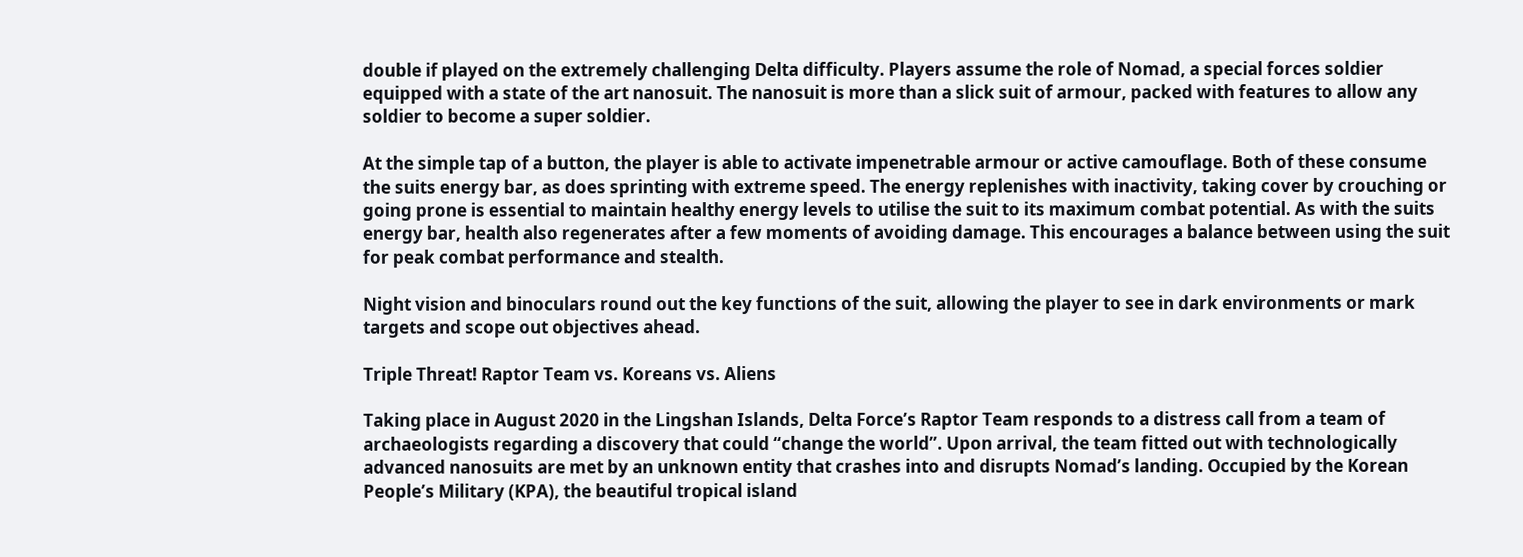double if played on the extremely challenging Delta difficulty. Players assume the role of Nomad, a special forces soldier equipped with a state of the art nanosuit. The nanosuit is more than a slick suit of armour, packed with features to allow any soldier to become a super soldier.

At the simple tap of a button, the player is able to activate impenetrable armour or active camouflage. Both of these consume the suits energy bar, as does sprinting with extreme speed. The energy replenishes with inactivity, taking cover by crouching or going prone is essential to maintain healthy energy levels to utilise the suit to its maximum combat potential. As with the suits energy bar, health also regenerates after a few moments of avoiding damage. This encourages a balance between using the suit for peak combat performance and stealth.

Night vision and binoculars round out the key functions of the suit, allowing the player to see in dark environments or mark targets and scope out objectives ahead.

Triple Threat! Raptor Team vs. Koreans vs. Aliens

Taking place in August 2020 in the Lingshan Islands, Delta Force’s Raptor Team responds to a distress call from a team of archaeologists regarding a discovery that could “change the world”. Upon arrival, the team fitted out with technologically advanced nanosuits are met by an unknown entity that crashes into and disrupts Nomad’s landing. Occupied by the Korean People’s Military (KPA), the beautiful tropical island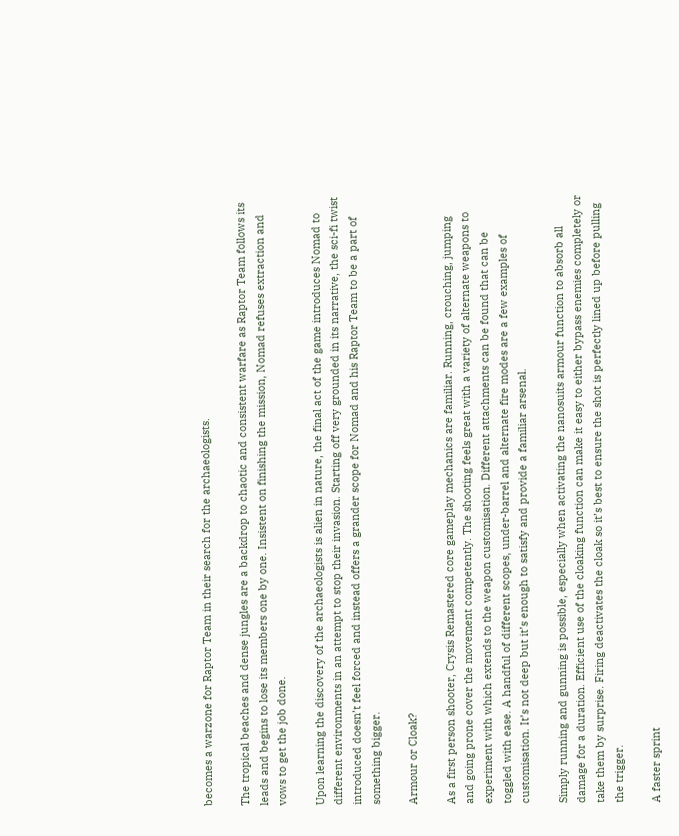becomes a warzone for Raptor Team in their search for the archaeologists.

The tropical beaches and dense jungles are a backdrop to chaotic and consistent warfare as Raptor Team follows its leads and begins to lose its members one by one. Insistent on finishing the mission, Nomad refuses extraction and vows to get the job done.

Upon learning the discovery of the archaeologists is alien in nature, the final act of the game introduces Nomad to different environments in an attempt to stop their invasion. Starting off very grounded in its narrative, the sci-fi twist introduced doesn’t feel forced and instead offers a grander scope for Nomad and his Raptor Team to be a part of something bigger.

Armour or Cloak?

As a first person shooter, Crysis Remastered core gameplay mechanics are familiar. Running, crouching, jumping and going prone cover the movement competently. The shooting feels great with a variety of alternate weapons to experiment with which extends to the weapon customisation. Different attachments can be found that can be toggled with ease. A handful of different scopes, under-barrel and alternate fire modes are a few examples of customisation. It’s not deep but it’s enough to satisfy and provide a familiar arsenal.

Simply running and gunning is possible, especially when activating the nanosuits armour function to absorb all damage for a duration. Efficient use of the cloaking function can make it easy to either bypass enemies completely or take them by surprise. Firing deactivates the cloak so it’s best to ensure the shot is perfectly lined up before pulling the trigger.

A faster sprint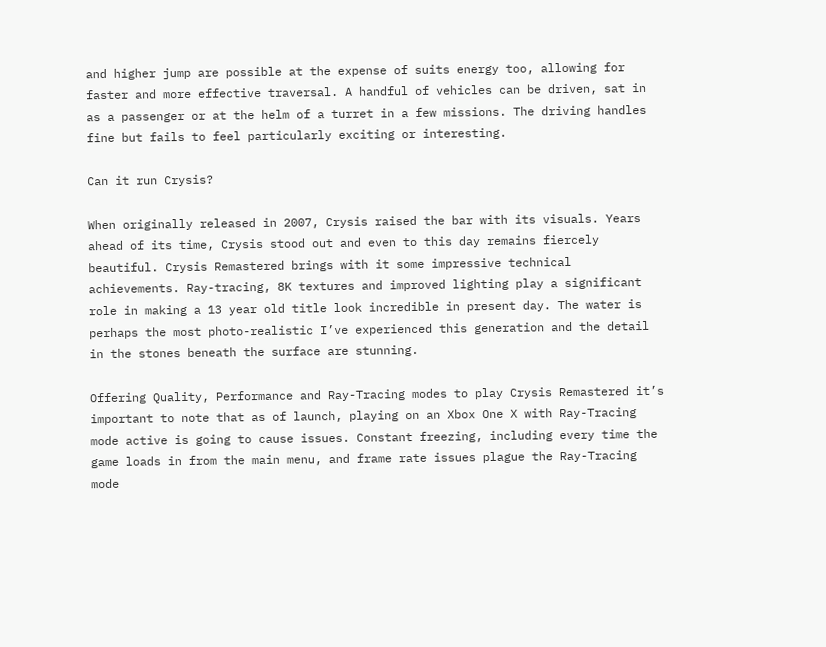and higher jump are possible at the expense of suits energy too, allowing for faster and more effective traversal. A handful of vehicles can be driven, sat in as a passenger or at the helm of a turret in a few missions. The driving handles fine but fails to feel particularly exciting or interesting.

Can it run Crysis?

When originally released in 2007, Crysis raised the bar with its visuals. Years ahead of its time, Crysis stood out and even to this day remains fiercely beautiful. Crysis Remastered brings with it some impressive technical achievements. Ray-tracing, 8K textures and improved lighting play a significant role in making a 13 year old title look incredible in present day. The water is perhaps the most photo-realistic I’ve experienced this generation and the detail in the stones beneath the surface are stunning.

Offering Quality, Performance and Ray-Tracing modes to play Crysis Remastered it’s important to note that as of launch, playing on an Xbox One X with Ray-Tracing mode active is going to cause issues. Constant freezing, including every time the game loads in from the main menu, and frame rate issues plague the Ray-Tracing mode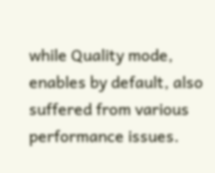while Quality mode, enables by default, also suffered from various performance issues.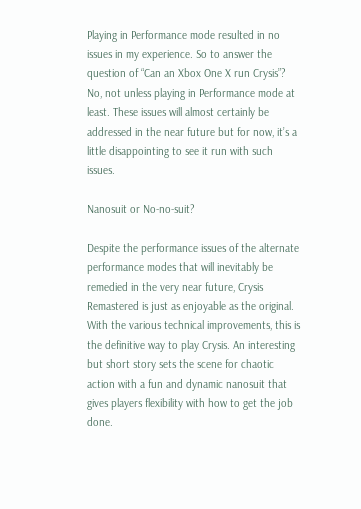Playing in Performance mode resulted in no issues in my experience. So to answer the question of “Can an Xbox One X run Crysis”? No, not unless playing in Performance mode at least. These issues will almost certainly be addressed in the near future but for now, it’s a little disappointing to see it run with such issues.

Nanosuit or No-no-suit?

Despite the performance issues of the alternate performance modes that will inevitably be remedied in the very near future, Crysis Remastered is just as enjoyable as the original. With the various technical improvements, this is the definitive way to play Crysis. An interesting but short story sets the scene for chaotic action with a fun and dynamic nanosuit that gives players flexibility with how to get the job done.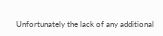Unfortunately the lack of any additional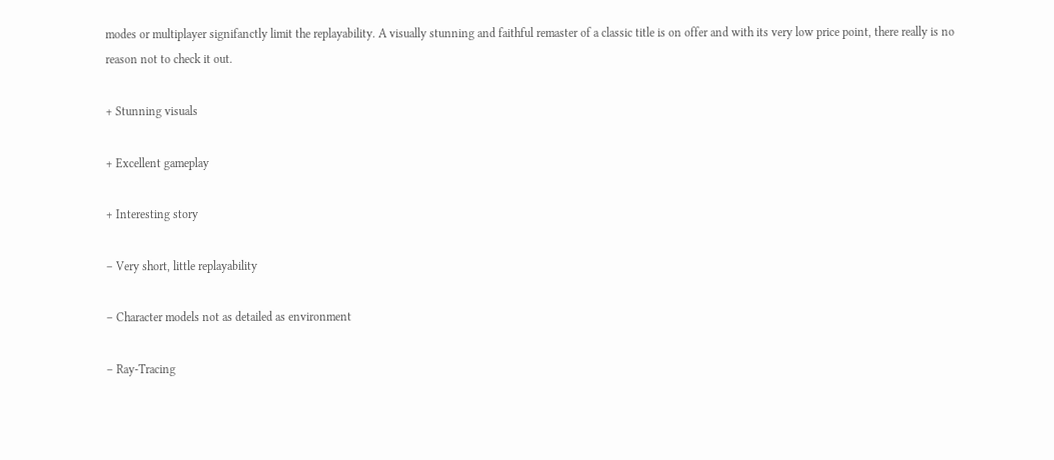modes or multiplayer signifanctly limit the replayability. A visually stunning and faithful remaster of a classic title is on offer and with its very low price point, there really is no reason not to check it out.

+ Stunning visuals

+ Excellent gameplay

+ Interesting story

– Very short, little replayability

– Character models not as detailed as environment

– Ray-Tracing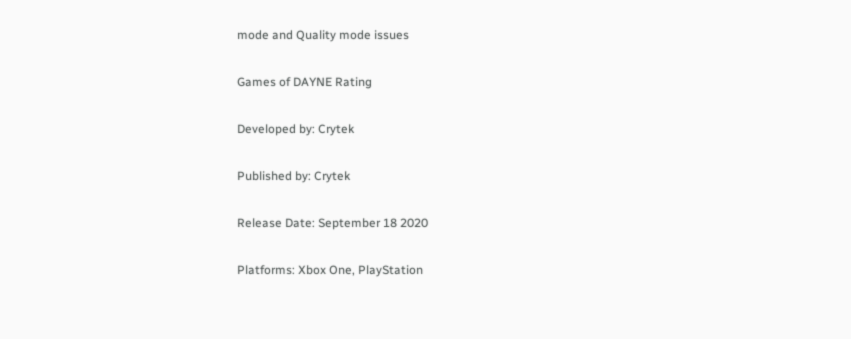mode and Quality mode issues

Games of DAYNE Rating

Developed by: Crytek

Published by: Crytek

Release Date: September 18 2020

Platforms: Xbox One, PlayStation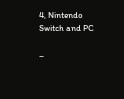4, Nintendo Switch and PC

–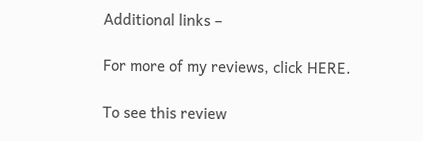Additional links –

For more of my reviews, click HERE.

To see this review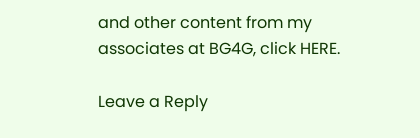and other content from my associates at BG4G, click HERE.

Leave a Reply